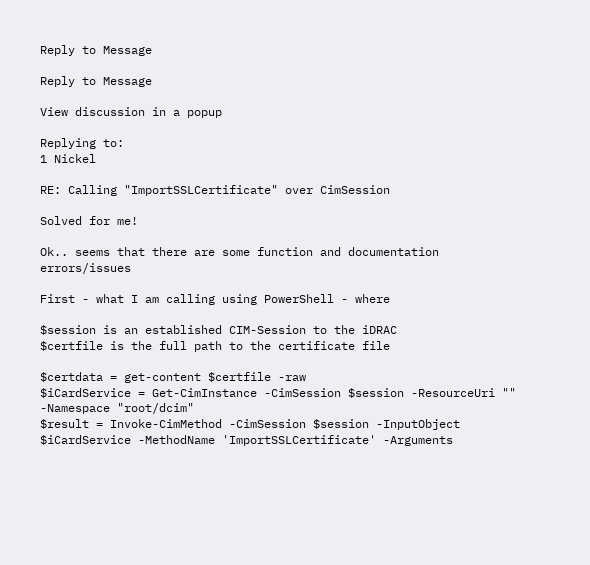Reply to Message

Reply to Message

View discussion in a popup

Replying to:
1 Nickel

RE: Calling "ImportSSLCertificate" over CimSession

Solved for me!

Ok.. seems that there are some function and documentation errors/issues

First - what I am calling using PowerShell - where

$session is an established CIM-Session to the iDRAC
$certfile is the full path to the certificate file

$certdata = get-content $certfile -raw
$iCardService = Get-CimInstance -CimSession $session -ResourceUri "" -Namespace "root/dcim"
$result = Invoke-CimMethod -CimSession $session -InputObject $iCardService -MethodName 'ImportSSLCertificate' -Arguments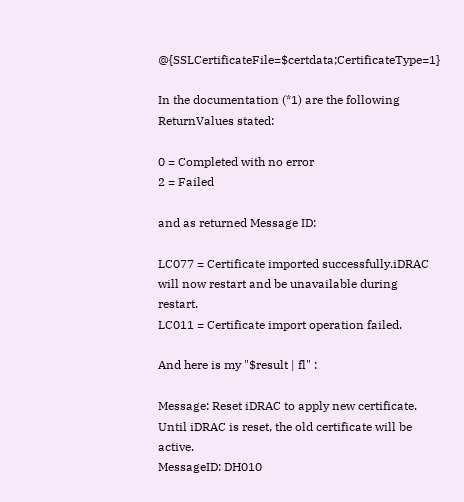@{SSLCertificateFile=$certdata;CertificateType=1}

In the documentation (*1) are the following ReturnValues stated:

0 = Completed with no error
2 = Failed

and as returned Message ID:

LC077 = Certificate imported successfully.iDRAC will now restart and be unavailable during restart.
LC011 = Certificate import operation failed.

And here is my "$result | fl" :

Message: Reset iDRAC to apply new certificate. Until iDRAC is reset, the old certificate will be active.
MessageID: DH010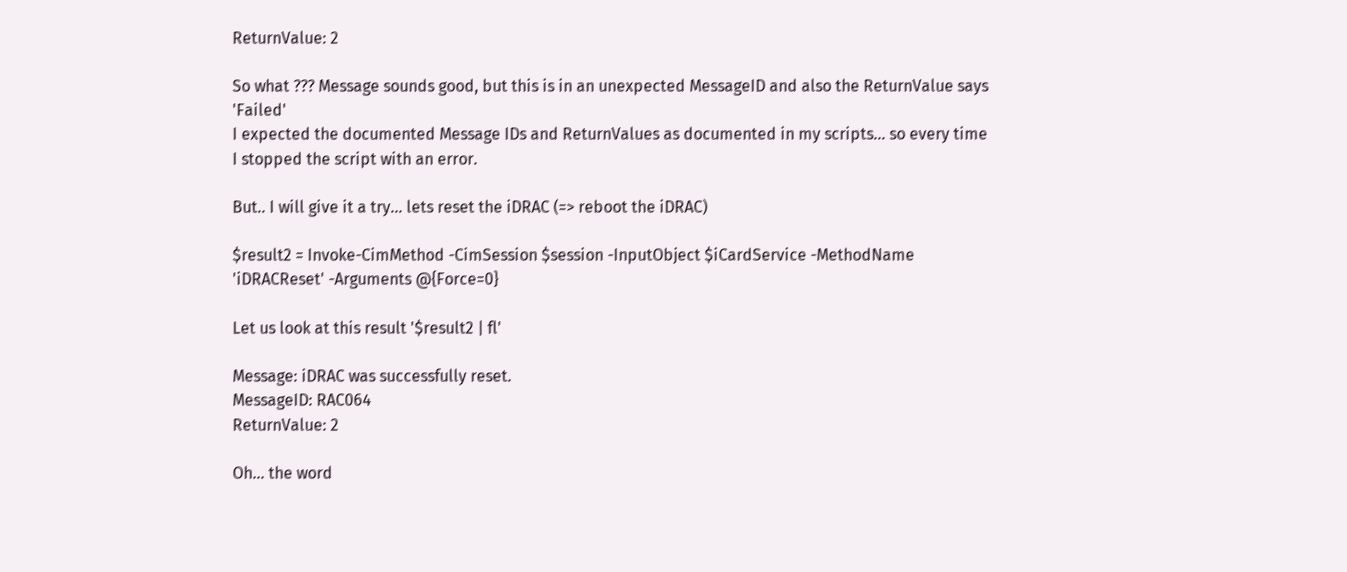ReturnValue: 2

So what ??? Message sounds good, but this is in an unexpected MessageID and also the ReturnValue says 'Failed'
I expected the documented Message IDs and ReturnValues as documented in my scripts... so every time I stopped the script with an error.

But.. I will give it a try... lets reset the iDRAC (=> reboot the iDRAC)

$result2 = Invoke-CimMethod -CimSession $session -InputObject $iCardService -MethodName 'iDRACReset' -Arguments @{Force=0}

Let us look at this result '$result2 | fl'

Message: iDRAC was successfully reset.
MessageID: RAC064
ReturnValue: 2

Oh... the word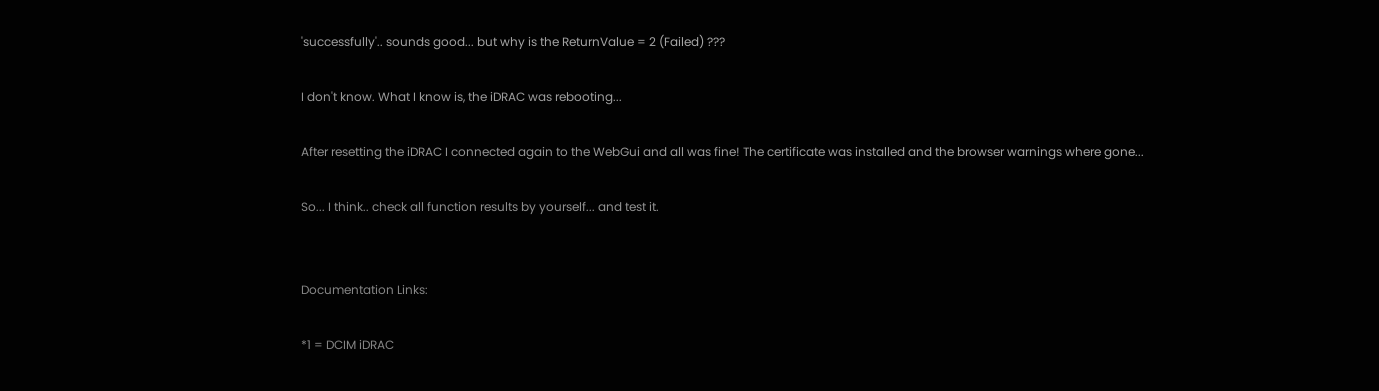'successfully'.. sounds good... but why is the ReturnValue = 2 (Failed) ???

I don't know. What I know is, the iDRAC was rebooting...

After resetting the iDRAC I connected again to the WebGui and all was fine! The certificate was installed and the browser warnings where gone...

So... I think.. check all function results by yourself... and test it.


Documentation Links:

*1 = DCIM iDRAC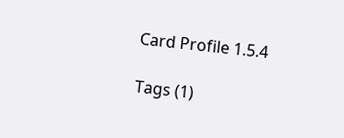Card Profile 1.5.4

Tags (1)